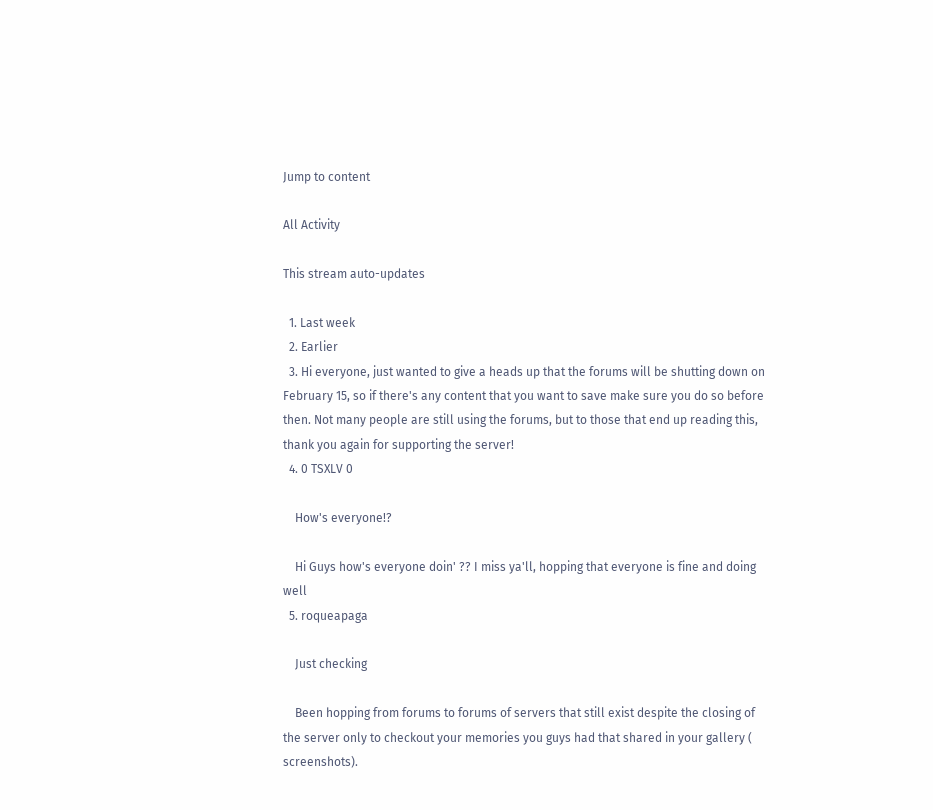Jump to content

All Activity

This stream auto-updates

  1. Last week
  2. Earlier
  3. Hi everyone, just wanted to give a heads up that the forums will be shutting down on February 15, so if there's any content that you want to save make sure you do so before then. Not many people are still using the forums, but to those that end up reading this, thank you again for supporting the server!
  4. 0 TSXLV 0

    How's everyone!?

    Hi Guys how's everyone doin' ?? I miss ya'll, hopping that everyone is fine and doing well
  5. roqueapaga

    Just checking

    Been hopping from forums to forums of servers that still exist despite the closing of the server only to checkout your memories you guys had that shared in your gallery ( screenshots).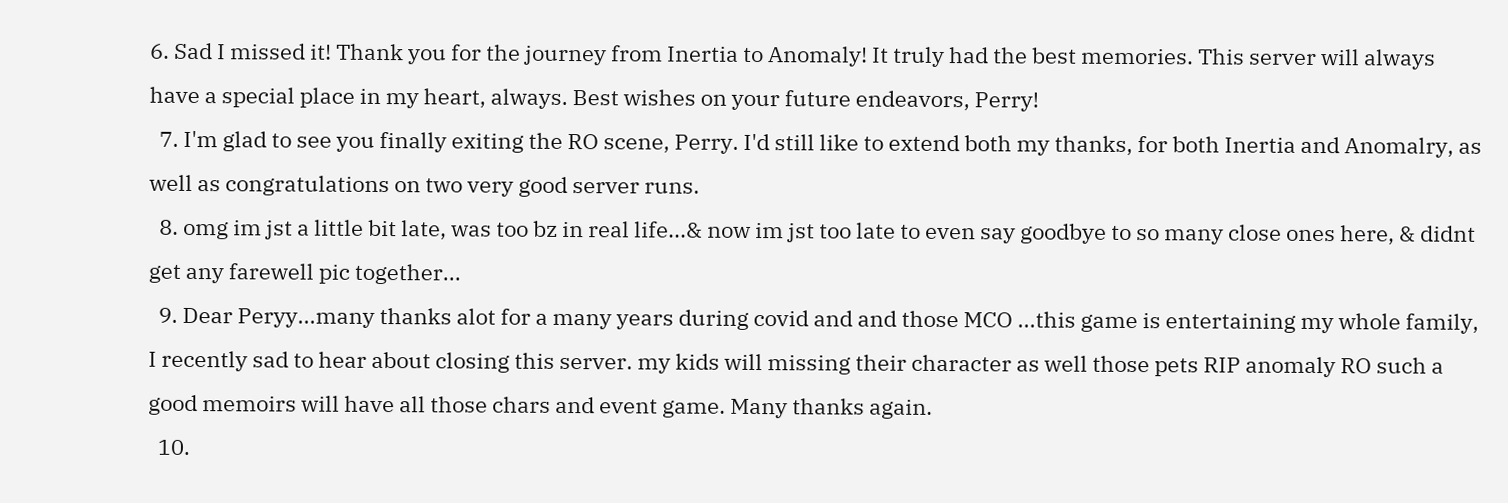6. Sad I missed it! Thank you for the journey from Inertia to Anomaly! It truly had the best memories. This server will always have a special place in my heart, always. Best wishes on your future endeavors, Perry!
  7. I'm glad to see you finally exiting the RO scene, Perry. I'd still like to extend both my thanks, for both Inertia and Anomalry, as well as congratulations on two very good server runs.
  8. omg im jst a little bit late, was too bz in real life...& now im jst too late to even say goodbye to so many close ones here, & didnt get any farewell pic together...
  9. Dear Peryy...many thanks alot for a many years during covid and and those MCO ...this game is entertaining my whole family, I recently sad to hear about closing this server. my kids will missing their character as well those pets RIP anomaly RO such a good memoirs will have all those chars and event game. Many thanks again.
  10.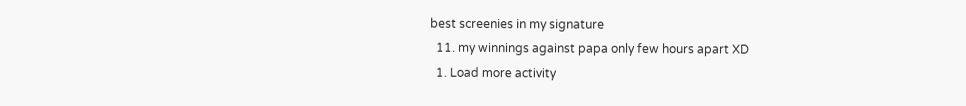best screenies in my signature
  11. my winnings against papa only few hours apart XD
  1. Load more activity